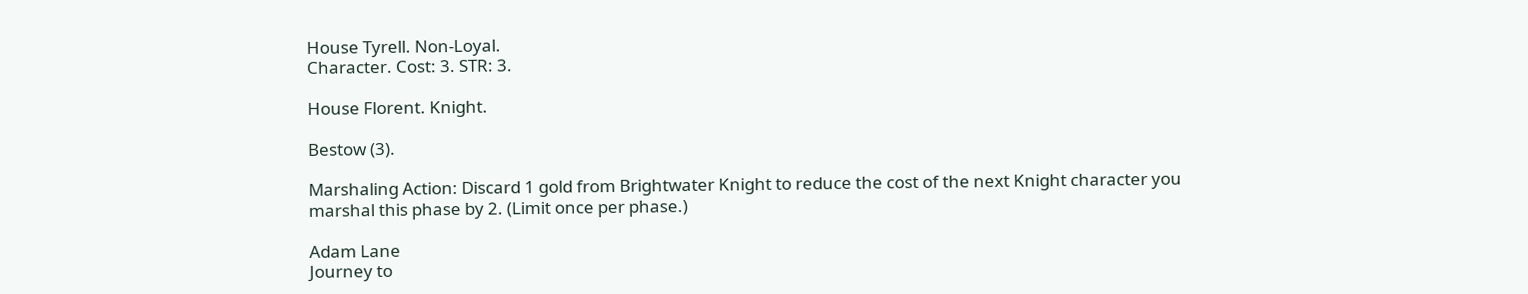House Tyrell. Non-Loyal.
Character. Cost: 3. STR: 3.

House Florent. Knight.

Bestow (3).

Marshaling Action: Discard 1 gold from Brightwater Knight to reduce the cost of the next Knight character you marshal this phase by 2. (Limit once per phase.)

Adam Lane
Journey to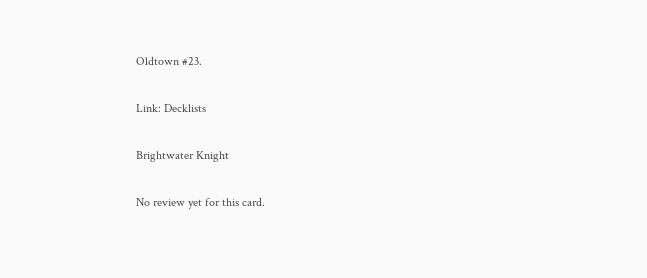Oldtown #23.

Link: Decklists

Brightwater Knight

No review yet for this card.